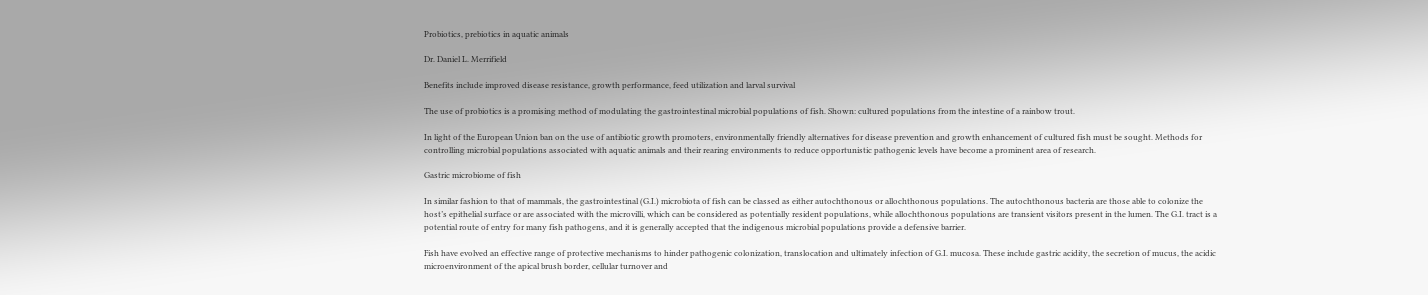Probiotics, prebiotics in aquatic animals

Dr. Daniel L. Merrifield

Benefits include improved disease resistance, growth performance, feed utilization and larval survival

The use of probiotics is a promising method of modulating the gastrointestinal microbial populations of fish. Shown: cultured populations from the intestine of a rainbow trout.

In light of the European Union ban on the use of antibiotic growth promoters, environmentally friendly alternatives for disease prevention and growth enhancement of cultured fish must be sought. Methods for controlling microbial populations associated with aquatic animals and their rearing environments to reduce opportunistic pathogenic levels have become a prominent area of research.

Gastric microbiome of fish

In similar fashion to that of mammals, the gastrointestinal (G.I.) microbiota of fish can be classed as either autochthonous or allochthonous populations. The autochthonous bacteria are those able to colonize the host’s epithelial surface or are associated with the microvilli, which can be considered as potentially resident populations, while allochthonous populations are transient visitors present in the lumen. The G.I. tract is a potential route of entry for many fish pathogens, and it is generally accepted that the indigenous microbial populations provide a defensive barrier.

Fish have evolved an effective range of protective mechanisms to hinder pathogenic colonization, translocation and ultimately infection of G.I. mucosa. These include gastric acidity, the secretion of mucus, the acidic microenvironment of the apical brush border, cellular turnover and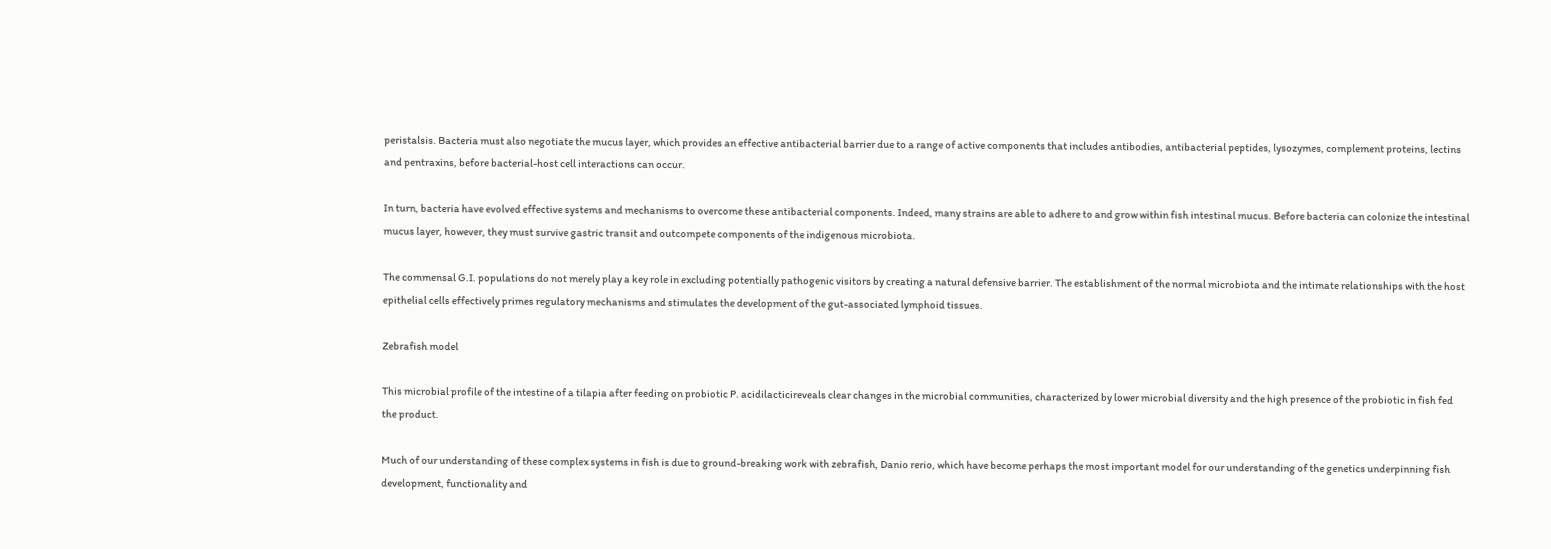peristalsis. Bacteria must also negotiate the mucus layer, which provides an effective antibacterial barrier due to a range of active components that includes antibodies, antibacterial peptides, lysozymes, complement proteins, lectins and pentraxins, before bacterial-host cell interactions can occur.

In turn, bacteria have evolved effective systems and mechanisms to overcome these antibacterial components. Indeed, many strains are able to adhere to and grow within fish intestinal mucus. Before bacteria can colonize the intestinal mucus layer, however, they must survive gastric transit and outcompete components of the indigenous microbiota.

The commensal G.I. populations do not merely play a key role in excluding potentially pathogenic visitors by creating a natural defensive barrier. The establishment of the normal microbiota and the intimate relationships with the host epithelial cells effectively primes regulatory mechanisms and stimulates the development of the gut-associated lymphoid tissues.

Zebrafish model

This microbial profile of the intestine of a tilapia after feeding on probiotic P. acidilacticireveals clear changes in the microbial communities, characterized by lower microbial diversity and the high presence of the probiotic in fish fed the product.

Much of our understanding of these complex systems in fish is due to ground-breaking work with zebrafish, Danio rerio, which have become perhaps the most important model for our understanding of the genetics underpinning fish development, functionality and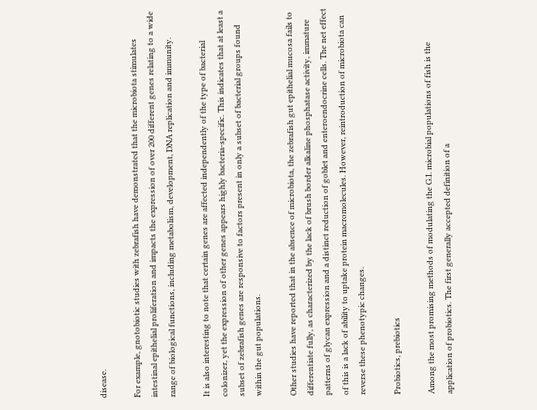disease.

For example, gnotobiotic studies with zebrafish have demonstrated that the microbiota stimulates intestinal epithelial proliferation and impacts the expression of over 200 different genes relating to a wide range of biological functions, including metabolism, development, DNA replication and immunity.

It is also interesting to note that certain genes are affected independently of the type of bacterial colonizer, yet the expression of other genes appears highly bacteria-specific. This indicates that at least a subset of zebrafish genes are responsive to factors present in only a subset of bacterial groups found within the gut populations.

Other studies have reported that in the absence of microbiota, the zebrafish gut epithelial mucosa fails to differentiate fully, as characterized by the lack of brush border alkaline phosphatase activity, immature patterns of glycan expression and a distinct reduction of goblet and enteroendocrine cells. The net effect of this is a lack of ability to uptake protein macromolecules. However, reintroduction of microbiota can reverse these phenotypic changes.

Probiotics, prebiotics

Among the most promising methods of modulating the G.I. microbial populations of fish is the application of probiotics. The first generally accepted definition of a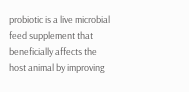probiotic is a live microbial feed supplement that beneficially affects the host animal by improving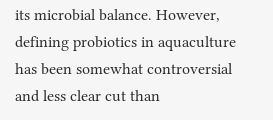its microbial balance. However, defining probiotics in aquaculture has been somewhat controversial and less clear cut than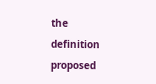the definition proposed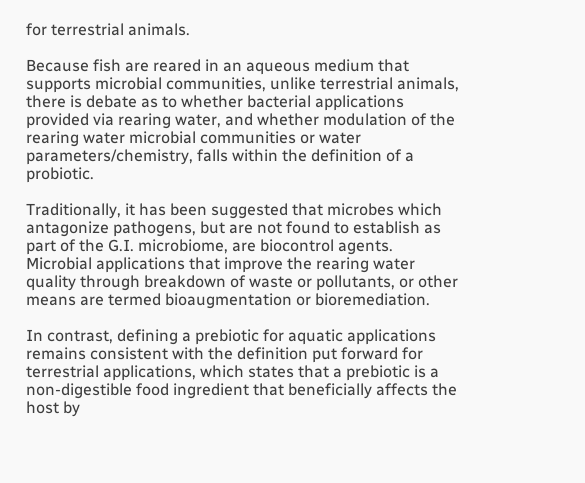for terrestrial animals.

Because fish are reared in an aqueous medium that supports microbial communities, unlike terrestrial animals, there is debate as to whether bacterial applications provided via rearing water, and whether modulation of the rearing water microbial communities or water parameters/chemistry, falls within the definition of a probiotic.

Traditionally, it has been suggested that microbes which antagonize pathogens, but are not found to establish as part of the G.I. microbiome, are biocontrol agents. Microbial applications that improve the rearing water quality through breakdown of waste or pollutants, or other means are termed bioaugmentation or bioremediation.

In contrast, defining a prebiotic for aquatic applications remains consistent with the definition put forward for terrestrial applications, which states that a prebiotic is a non-digestible food ingredient that beneficially affects the host by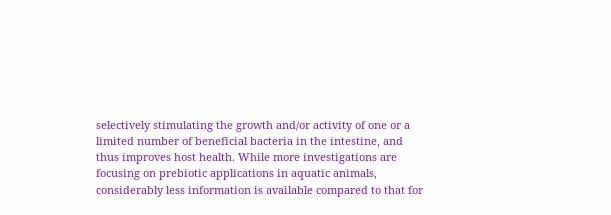selectively stimulating the growth and/or activity of one or a limited number of beneficial bacteria in the intestine, and thus improves host health. While more investigations are focusing on prebiotic applications in aquatic animals, considerably less information is available compared to that for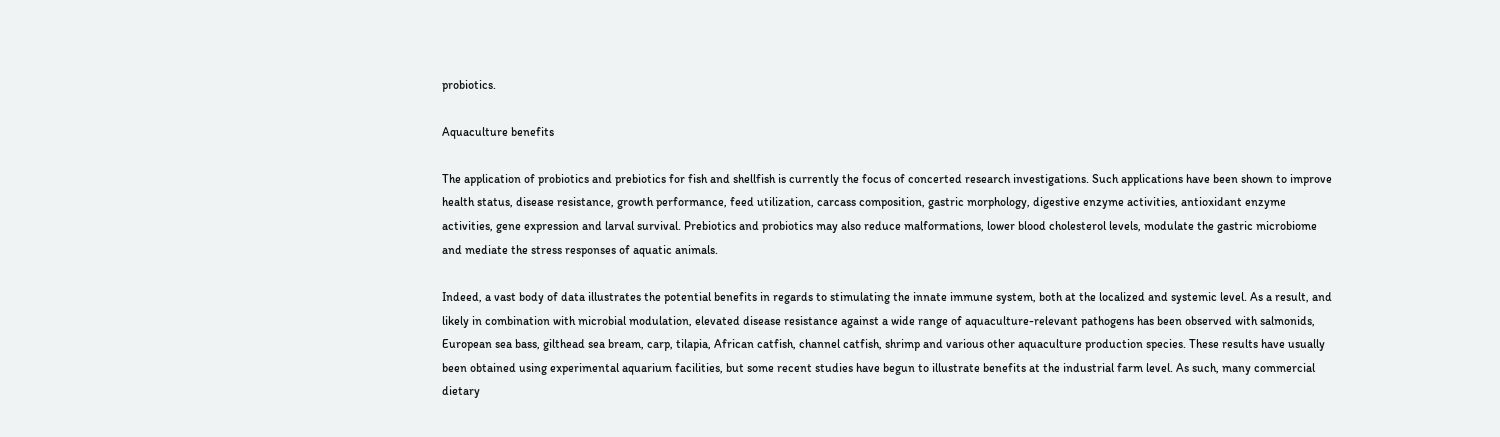probiotics.

Aquaculture benefits

The application of probiotics and prebiotics for fish and shellfish is currently the focus of concerted research investigations. Such applications have been shown to improve health status, disease resistance, growth performance, feed utilization, carcass composition, gastric morphology, digestive enzyme activities, antioxidant enzyme activities, gene expression and larval survival. Prebiotics and probiotics may also reduce malformations, lower blood cholesterol levels, modulate the gastric microbiome and mediate the stress responses of aquatic animals.

Indeed, a vast body of data illustrates the potential benefits in regards to stimulating the innate immune system, both at the localized and systemic level. As a result, and likely in combination with microbial modulation, elevated disease resistance against a wide range of aquaculture-relevant pathogens has been observed with salmonids, European sea bass, gilthead sea bream, carp, tilapia, African catfish, channel catfish, shrimp and various other aquaculture production species. These results have usually been obtained using experimental aquarium facilities, but some recent studies have begun to illustrate benefits at the industrial farm level. As such, many commercial dietary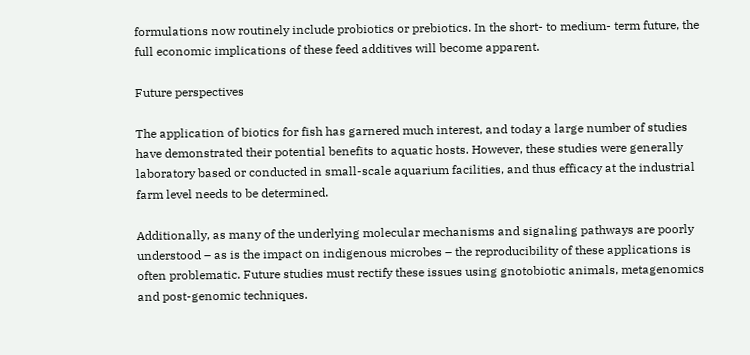formulations now routinely include probiotics or prebiotics. In the short- to medium- term future, the full economic implications of these feed additives will become apparent.

Future perspectives

The application of biotics for fish has garnered much interest, and today a large number of studies have demonstrated their potential benefits to aquatic hosts. However, these studies were generally laboratory based or conducted in small-scale aquarium facilities, and thus efficacy at the industrial farm level needs to be determined.

Additionally, as many of the underlying molecular mechanisms and signaling pathways are poorly understood – as is the impact on indigenous microbes – the reproducibility of these applications is often problematic. Future studies must rectify these issues using gnotobiotic animals, metagenomics and post-genomic techniques.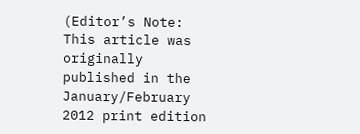(Editor’s Note: This article was originally published in the January/February 2012 print edition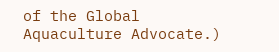of the Global Aquaculture Advocate.)